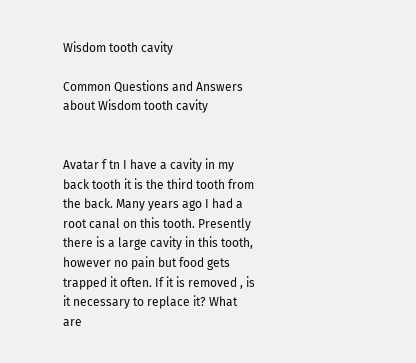Wisdom tooth cavity

Common Questions and Answers about Wisdom tooth cavity


Avatar f tn I have a cavity in my back tooth it is the third tooth from the back. Many years ago I had a root canal on this tooth. Presently there is a large cavity in this tooth, however no pain but food gets trapped it often. If it is removed , is it necessary to replace it? What are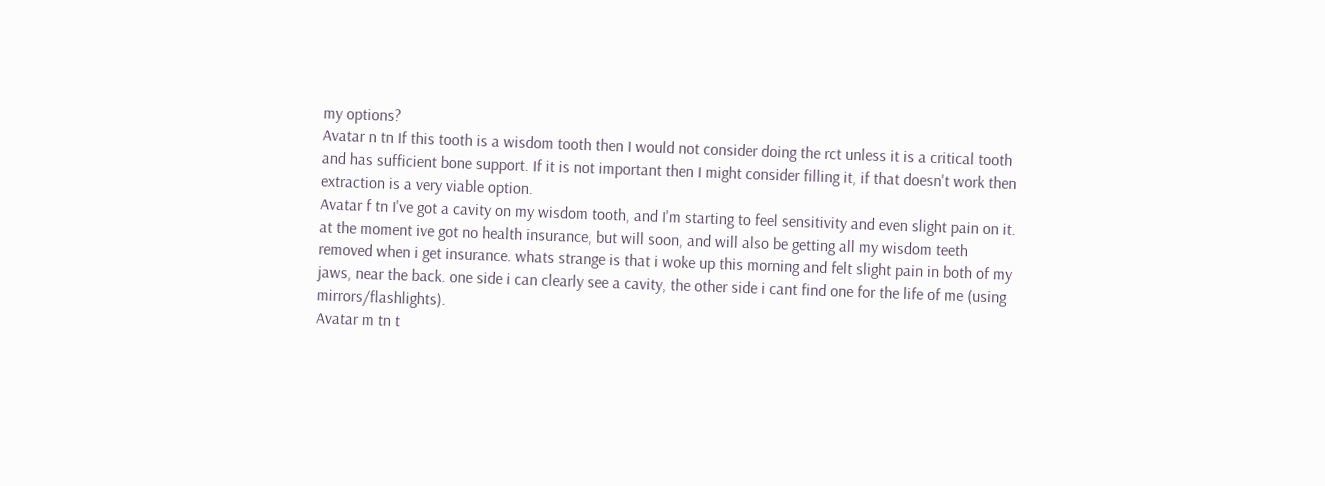my options?
Avatar n tn If this tooth is a wisdom tooth then I would not consider doing the rct unless it is a critical tooth and has sufficient bone support. If it is not important then I might consider filling it, if that doesn't work then extraction is a very viable option.
Avatar f tn I've got a cavity on my wisdom tooth, and I'm starting to feel sensitivity and even slight pain on it. at the moment ive got no health insurance, but will soon, and will also be getting all my wisdom teeth removed when i get insurance. whats strange is that i woke up this morning and felt slight pain in both of my jaws, near the back. one side i can clearly see a cavity, the other side i cant find one for the life of me (using mirrors/flashlights).
Avatar m tn t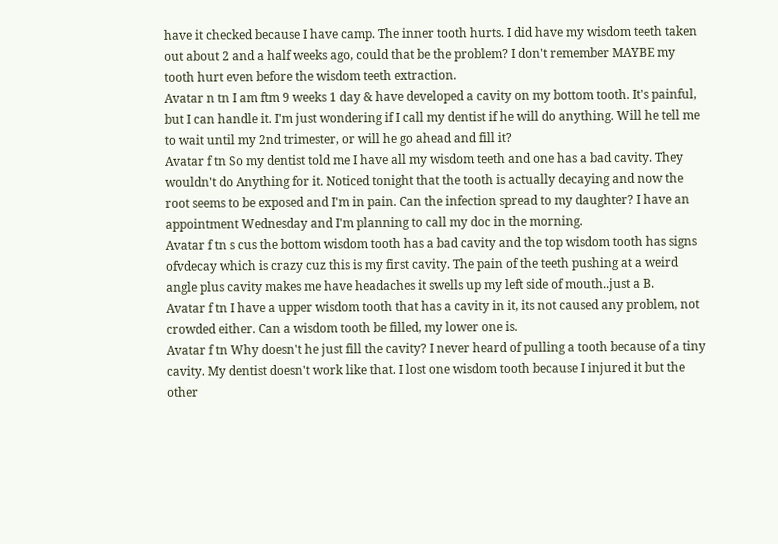have it checked because I have camp. The inner tooth hurts. I did have my wisdom teeth taken out about 2 and a half weeks ago, could that be the problem? I don't remember MAYBE my tooth hurt even before the wisdom teeth extraction.
Avatar n tn I am ftm 9 weeks 1 day & have developed a cavity on my bottom tooth. It's painful, but I can handle it. I'm just wondering if I call my dentist if he will do anything. Will he tell me to wait until my 2nd trimester, or will he go ahead and fill it?
Avatar f tn So my dentist told me I have all my wisdom teeth and one has a bad cavity. They wouldn't do Anything for it. Noticed tonight that the tooth is actually decaying and now the root seems to be exposed and I'm in pain. Can the infection spread to my daughter? I have an appointment Wednesday and I'm planning to call my doc in the morning.
Avatar f tn s cus the bottom wisdom tooth has a bad cavity and the top wisdom tooth has signs ofvdecay which is crazy cuz this is my first cavity. The pain of the teeth pushing at a weird angle plus cavity makes me have headaches it swells up my left side of mouth..just a B.
Avatar f tn I have a upper wisdom tooth that has a cavity in it, its not caused any problem, not crowded either. Can a wisdom tooth be filled, my lower one is.
Avatar f tn Why doesn't he just fill the cavity? I never heard of pulling a tooth because of a tiny cavity. My dentist doesn't work like that. I lost one wisdom tooth because I injured it but the other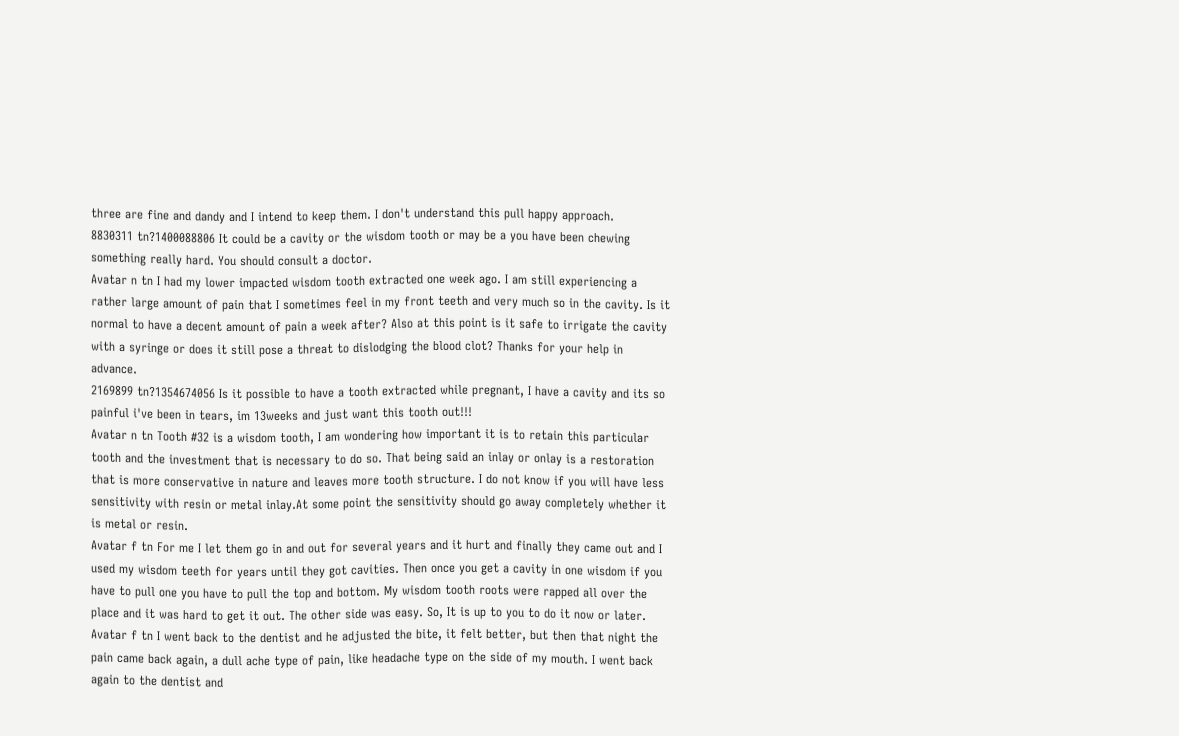three are fine and dandy and I intend to keep them. I don't understand this pull happy approach.
8830311 tn?1400088806 It could be a cavity or the wisdom tooth or may be a you have been chewing something really hard. You should consult a doctor.
Avatar n tn I had my lower impacted wisdom tooth extracted one week ago. I am still experiencing a rather large amount of pain that I sometimes feel in my front teeth and very much so in the cavity. Is it normal to have a decent amount of pain a week after? Also at this point is it safe to irrigate the cavity with a syringe or does it still pose a threat to dislodging the blood clot? Thanks for your help in advance.
2169899 tn?1354674056 Is it possible to have a tooth extracted while pregnant, I have a cavity and its so painful i've been in tears, im 13weeks and just want this tooth out!!!
Avatar n tn Tooth #32 is a wisdom tooth, I am wondering how important it is to retain this particular tooth and the investment that is necessary to do so. That being said an inlay or onlay is a restoration that is more conservative in nature and leaves more tooth structure. I do not know if you will have less sensitivity with resin or metal inlay.At some point the sensitivity should go away completely whether it is metal or resin.
Avatar f tn For me I let them go in and out for several years and it hurt and finally they came out and I used my wisdom teeth for years until they got cavities. Then once you get a cavity in one wisdom if you have to pull one you have to pull the top and bottom. My wisdom tooth roots were rapped all over the place and it was hard to get it out. The other side was easy. So, It is up to you to do it now or later.
Avatar f tn I went back to the dentist and he adjusted the bite, it felt better, but then that night the pain came back again, a dull ache type of pain, like headache type on the side of my mouth. I went back again to the dentist and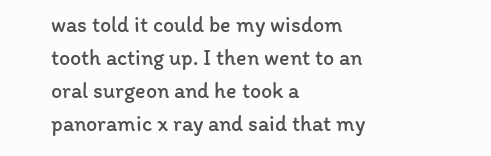was told it could be my wisdom tooth acting up. I then went to an oral surgeon and he took a panoramic x ray and said that my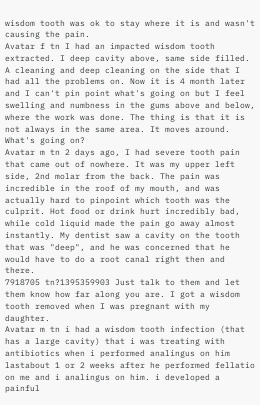wisdom tooth was ok to stay where it is and wasn't causing the pain.
Avatar f tn I had an impacted wisdom tooth extracted. I deep cavity above, same side filled. A cleaning and deep cleaning on the side that I had all the problems on. Now it is 4 month later and I can't pin point what's going on but I feel swelling and numbness in the gums above and below, where the work was done. The thing is that it is not always in the same area. It moves around. What's going on?
Avatar m tn 2 days ago, I had severe tooth pain that came out of nowhere. It was my upper left side, 2nd molar from the back. The pain was incredible in the roof of my mouth, and was actually hard to pinpoint which tooth was the culprit. Hot food or drink hurt incredibly bad, while cold liquid made the pain go away almost instantly. My dentist saw a cavity on the tooth that was "deep", and he was concerned that he would have to do a root canal right then and there.
7918705 tn?1395359903 Just talk to them and let them know how far along you are. I got a wisdom tooth removed when I was pregnant with my daughter.
Avatar m tn i had a wisdom tooth infection (that has a large cavity) that i was treating with antibiotics when i performed analingus on him lastabout 1 or 2 weeks after he performed fellatio on me and i analingus on him. i developed a painful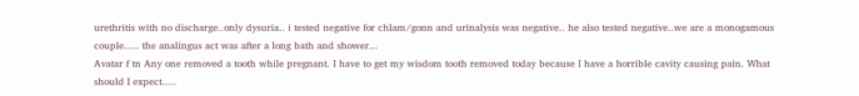urethritis with no discharge..only dysuria.. i tested negative for chlam/gonn and urinalysis was negative.. he also tested negative..we are a monogamous couple..... the analingus act was after a long bath and shower...
Avatar f tn Any one removed a tooth while pregnant. I have to get my wisdom tooth removed today because I have a horrible cavity causing pain. What should I expect.....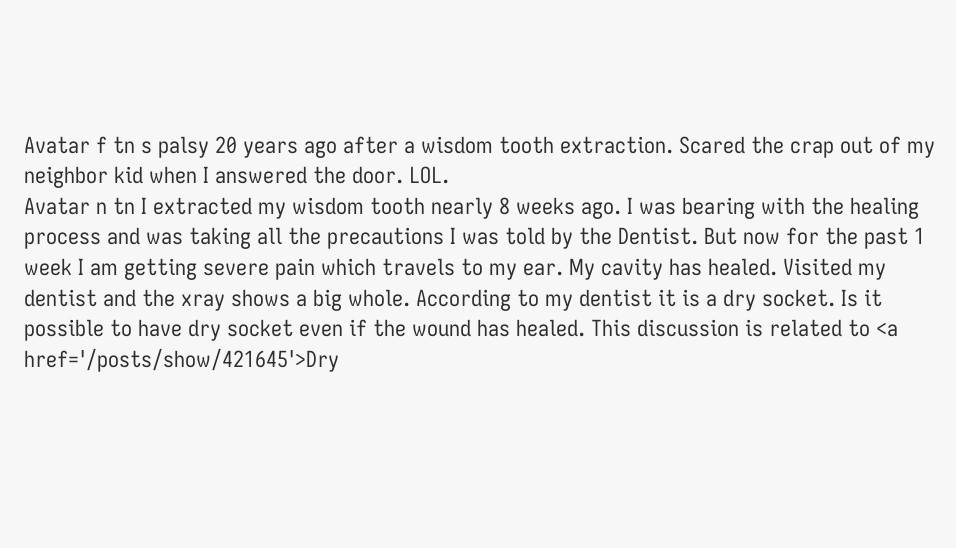Avatar f tn s palsy 20 years ago after a wisdom tooth extraction. Scared the crap out of my neighbor kid when I answered the door. LOL.
Avatar n tn I extracted my wisdom tooth nearly 8 weeks ago. I was bearing with the healing process and was taking all the precautions I was told by the Dentist. But now for the past 1 week I am getting severe pain which travels to my ear. My cavity has healed. Visited my dentist and the xray shows a big whole. According to my dentist it is a dry socket. Is it possible to have dry socket even if the wound has healed. This discussion is related to <a href='/posts/show/421645'>Dry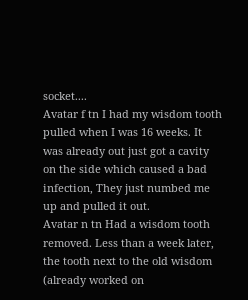socket....
Avatar f tn I had my wisdom tooth pulled when I was 16 weeks. It was already out just got a cavity on the side which caused a bad infection, They just numbed me up and pulled it out.
Avatar n tn Had a wisdom tooth removed. Less than a week later, the tooth next to the old wisdom (already worked on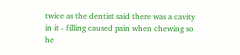twice as the dentist said there was a cavity in it - filling caused pain when chewing so he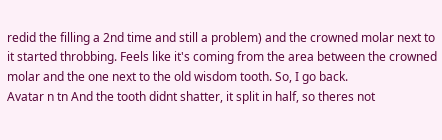redid the filling a 2nd time and still a problem) and the crowned molar next to it started throbbing. Feels like it's coming from the area between the crowned molar and the one next to the old wisdom tooth. So, I go back.
Avatar n tn And the tooth didnt shatter, it split in half, so theres not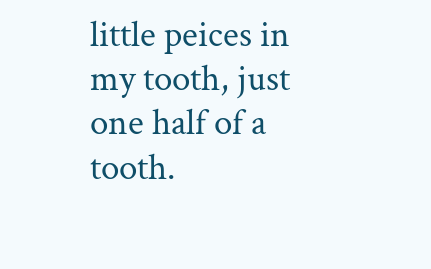little peices in my tooth, just one half of a tooth.